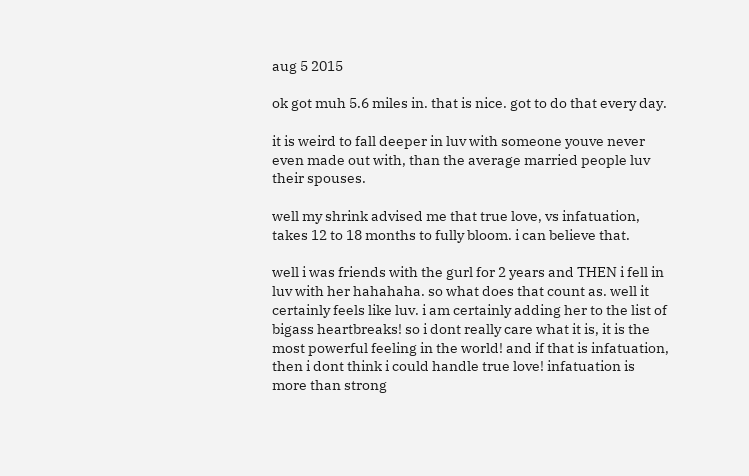aug 5 2015

ok got muh 5.6 miles in. that is nice. got to do that every day.

it is weird to fall deeper in luv with someone youve never even made out with, than the average married people luv their spouses.

well my shrink advised me that true love, vs infatuation, takes 12 to 18 months to fully bloom. i can believe that.

well i was friends with the gurl for 2 years and THEN i fell in luv with her hahahaha. so what does that count as. well it certainly feels like luv. i am certainly adding her to the list of bigass heartbreaks! so i dont really care what it is, it is the most powerful feeling in the world! and if that is infatuation, then i dont think i could handle true love! infatuation is more than strong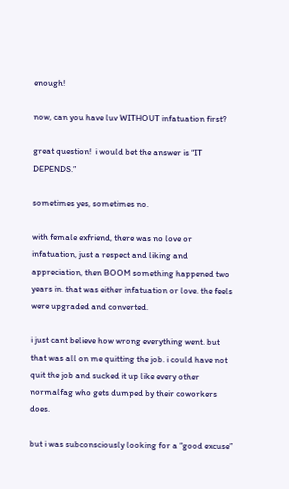enough!

now, can you have luv WITHOUT infatuation first?

great question!  i would bet the answer is “IT DEPENDS.”

sometimes yes, sometimes no.

with female exfriend, there was no love or infatuation, just a respect and liking and appreciation, then BOOM something happened two years in. that was either infatuation or love. the feels were upgraded and converted.

i just cant believe how wrong everything went. but that was all on me quitting the job. i could have not quit the job and sucked it up like every other normalfag who gets dumped by their coworkers does.

but i was subconsciously looking for a “good excuse”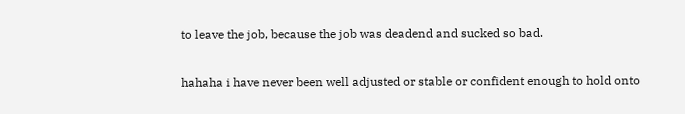to leave the job, because the job was deadend and sucked so bad.

hahaha i have never been well adjusted or stable or confident enough to hold onto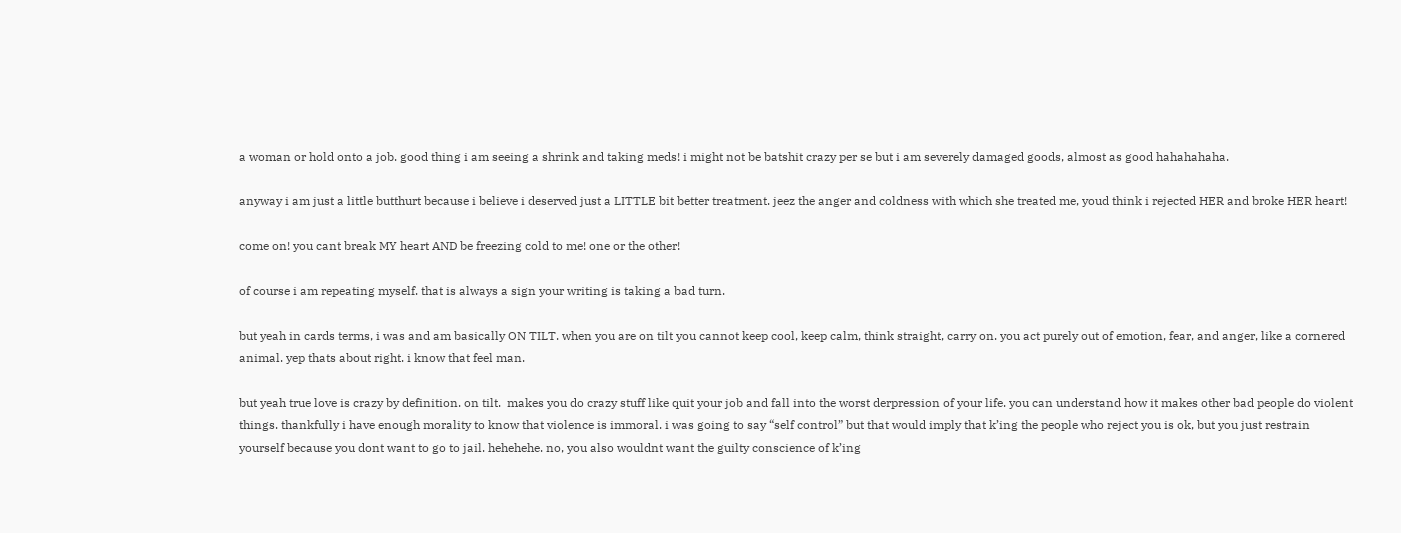a woman or hold onto a job. good thing i am seeing a shrink and taking meds! i might not be batshit crazy per se but i am severely damaged goods, almost as good hahahahaha.

anyway i am just a little butthurt because i believe i deserved just a LITTLE bit better treatment. jeez the anger and coldness with which she treated me, youd think i rejected HER and broke HER heart!

come on! you cant break MY heart AND be freezing cold to me! one or the other!

of course i am repeating myself. that is always a sign your writing is taking a bad turn.

but yeah in cards terms, i was and am basically ON TILT. when you are on tilt you cannot keep cool, keep calm, think straight, carry on. you act purely out of emotion, fear, and anger, like a cornered animal. yep thats about right. i know that feel man.

but yeah true love is crazy by definition. on tilt.  makes you do crazy stuff like quit your job and fall into the worst derpression of your life. you can understand how it makes other bad people do violent things. thankfully i have enough morality to know that violence is immoral. i was going to say “self control” but that would imply that k’ing the people who reject you is ok, but you just restrain yourself because you dont want to go to jail. hehehehe. no, you also wouldnt want the guilty conscience of k’ing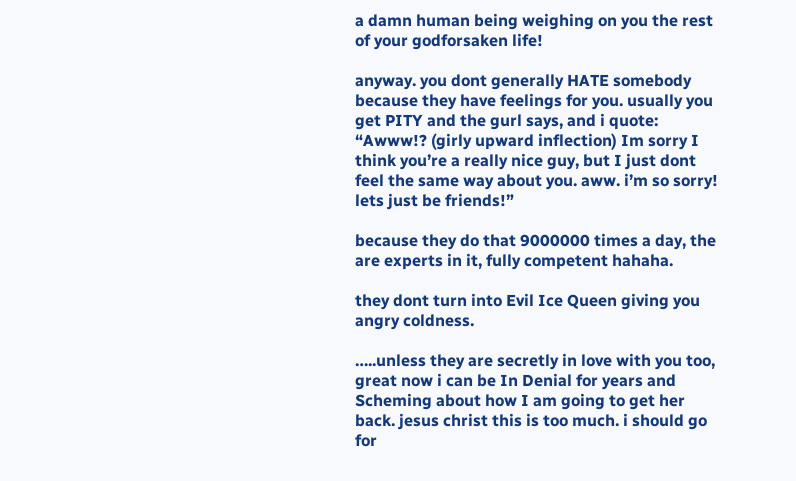a damn human being weighing on you the rest of your godforsaken life!

anyway. you dont generally HATE somebody because they have feelings for you. usually you get PITY and the gurl says, and i quote: “Awww!? (girly upward inflection) Im sorry I think you’re a really nice guy, but I just dont feel the same way about you. aww. i’m so sorry! lets just be friends!”

because they do that 9000000 times a day, the are experts in it, fully competent hahaha.

they dont turn into Evil Ice Queen giving you angry coldness.

…..unless they are secretly in love with you too, great now i can be In Denial for years and Scheming about how I am going to get her back. jesus christ this is too much. i should go for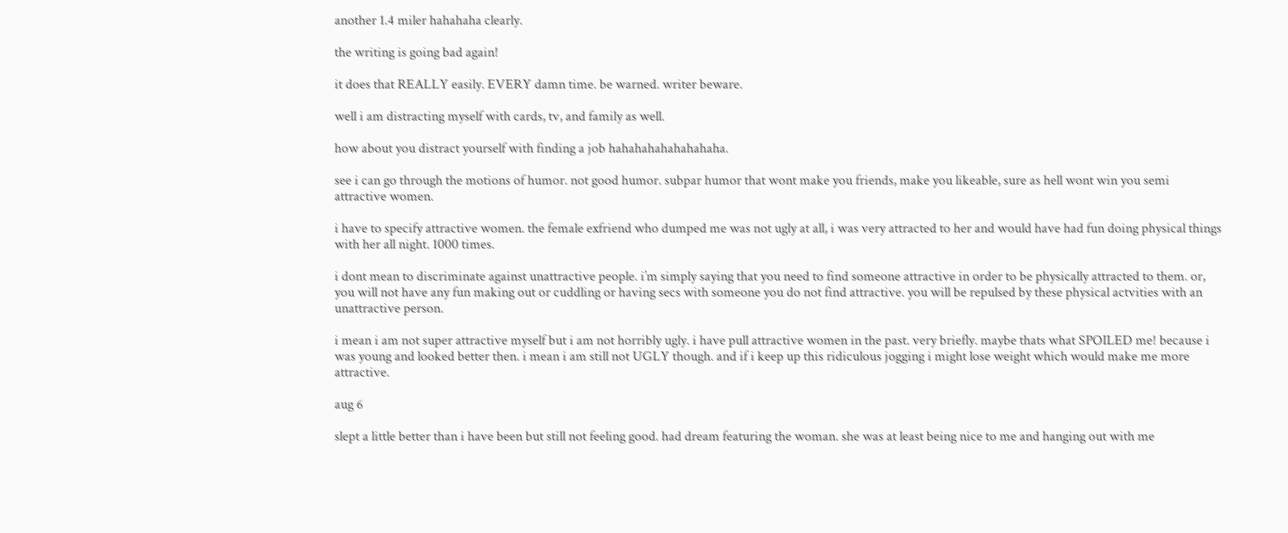another 1.4 miler hahahaha clearly.

the writing is going bad again!

it does that REALLY easily. EVERY damn time. be warned. writer beware.

well i am distracting myself with cards, tv, and family as well.

how about you distract yourself with finding a job hahahahahahahahaha.

see i can go through the motions of humor. not good humor. subpar humor that wont make you friends, make you likeable, sure as hell wont win you semi attractive women.

i have to specify attractive women. the female exfriend who dumped me was not ugly at all, i was very attracted to her and would have had fun doing physical things with her all night. 1000 times.

i dont mean to discriminate against unattractive people. i’m simply saying that you need to find someone attractive in order to be physically attracted to them. or, you will not have any fun making out or cuddling or having secs with someone you do not find attractive. you will be repulsed by these physical actvities with an unattractive person.

i mean i am not super attractive myself but i am not horribly ugly. i have pull attractive women in the past. very briefly. maybe thats what SPOILED me! because i was young and looked better then. i mean i am still not UGLY though. and if i keep up this ridiculous jogging i might lose weight which would make me more attractive.

aug 6

slept a little better than i have been but still not feeling good. had dream featuring the woman. she was at least being nice to me and hanging out with me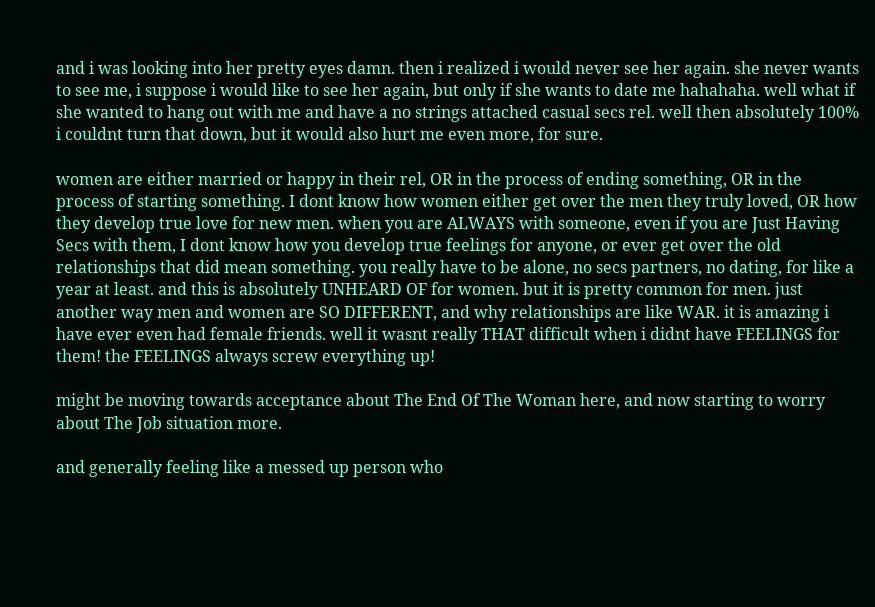and i was looking into her pretty eyes damn. then i realized i would never see her again. she never wants to see me, i suppose i would like to see her again, but only if she wants to date me hahahaha. well what if she wanted to hang out with me and have a no strings attached casual secs rel. well then absolutely 100% i couldnt turn that down, but it would also hurt me even more, for sure.

women are either married or happy in their rel, OR in the process of ending something, OR in the process of starting something. I dont know how women either get over the men they truly loved, OR how they develop true love for new men. when you are ALWAYS with someone, even if you are Just Having Secs with them, I dont know how you develop true feelings for anyone, or ever get over the old relationships that did mean something. you really have to be alone, no secs partners, no dating, for like a year at least. and this is absolutely UNHEARD OF for women. but it is pretty common for men. just another way men and women are SO DIFFERENT, and why relationships are like WAR. it is amazing i have ever even had female friends. well it wasnt really THAT difficult when i didnt have FEELINGS for them! the FEELINGS always screw everything up!

might be moving towards acceptance about The End Of The Woman here, and now starting to worry about The Job situation more.

and generally feeling like a messed up person who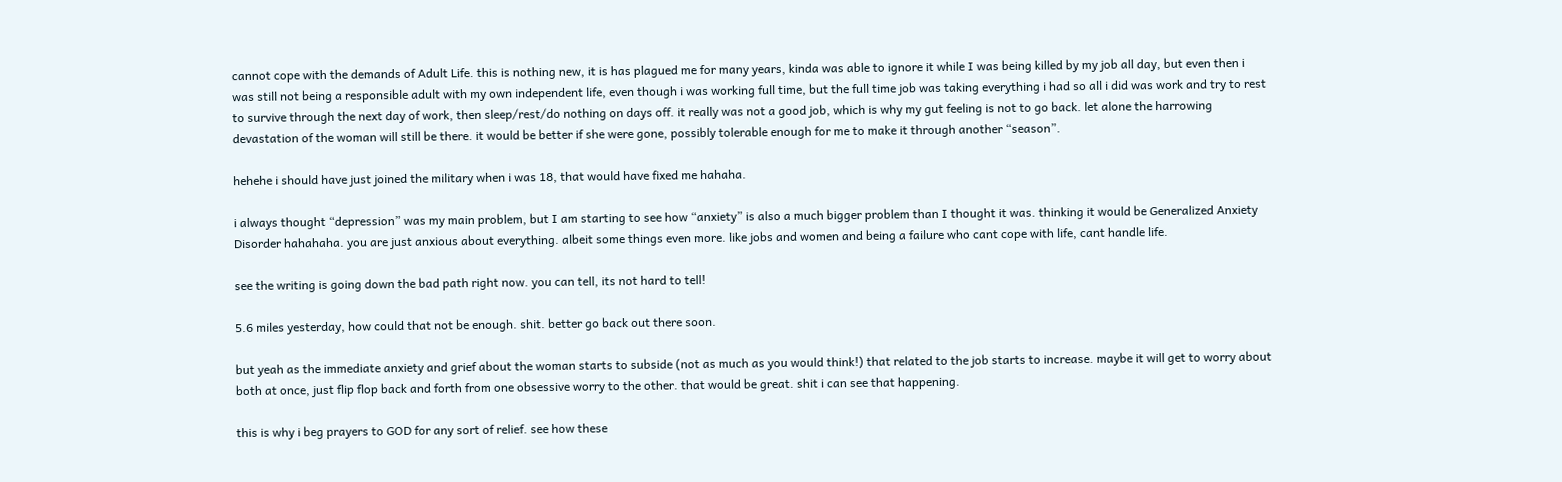cannot cope with the demands of Adult Life. this is nothing new, it is has plagued me for many years, kinda was able to ignore it while I was being killed by my job all day, but even then i was still not being a responsible adult with my own independent life, even though i was working full time, but the full time job was taking everything i had so all i did was work and try to rest to survive through the next day of work, then sleep/rest/do nothing on days off. it really was not a good job, which is why my gut feeling is not to go back. let alone the harrowing devastation of the woman will still be there. it would be better if she were gone, possibly tolerable enough for me to make it through another “season”.

hehehe i should have just joined the military when i was 18, that would have fixed me hahaha.

i always thought “depression” was my main problem, but I am starting to see how “anxiety” is also a much bigger problem than I thought it was. thinking it would be Generalized Anxiety Disorder hahahaha. you are just anxious about everything. albeit some things even more. like jobs and women and being a failure who cant cope with life, cant handle life.

see the writing is going down the bad path right now. you can tell, its not hard to tell!

5.6 miles yesterday, how could that not be enough. shit. better go back out there soon.

but yeah as the immediate anxiety and grief about the woman starts to subside (not as much as you would think!) that related to the job starts to increase. maybe it will get to worry about both at once, just flip flop back and forth from one obsessive worry to the other. that would be great. shit i can see that happening.

this is why i beg prayers to GOD for any sort of relief. see how these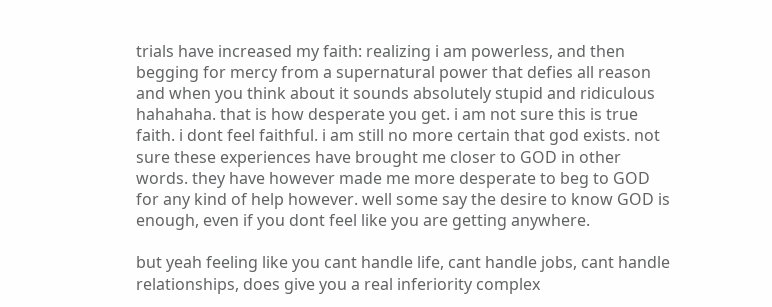trials have increased my faith: realizing i am powerless, and then begging for mercy from a supernatural power that defies all reason and when you think about it sounds absolutely stupid and ridiculous hahahaha. that is how desperate you get. i am not sure this is true faith. i dont feel faithful. i am still no more certain that god exists. not sure these experiences have brought me closer to GOD in other words. they have however made me more desperate to beg to GOD for any kind of help however. well some say the desire to know GOD is enough, even if you dont feel like you are getting anywhere.

but yeah feeling like you cant handle life, cant handle jobs, cant handle relationships, does give you a real inferiority complex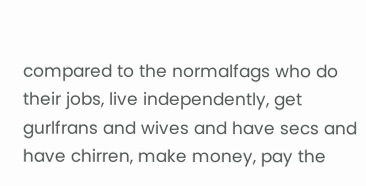compared to the normalfags who do their jobs, live independently, get gurlfrans and wives and have secs and have chirren, make money, pay the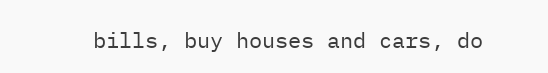bills, buy houses and cars, do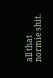all that normie shit.